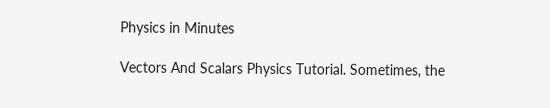Physics in Minutes

Vectors And Scalars Physics Tutorial. Sometimes, the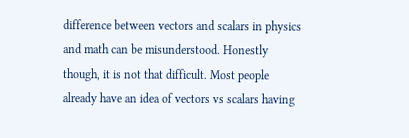difference between vectors and scalars in physics and math can be misunderstood. Honestly though, it is not that difficult. Most people already have an idea of vectors vs scalars having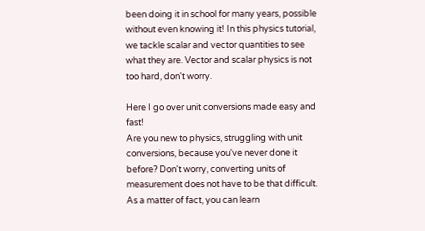been doing it in school for many years, possible without even knowing it! In this physics tutorial, we tackle scalar and vector quantities to see what they are. Vector and scalar physics is not too hard, don't worry.

Here I go over unit conversions made easy and fast!
Are you new to physics, struggling with unit conversions, because you've never done it before? Don't worry, converting units of measurement does not have to be that difficult. As a matter of fact, you can learn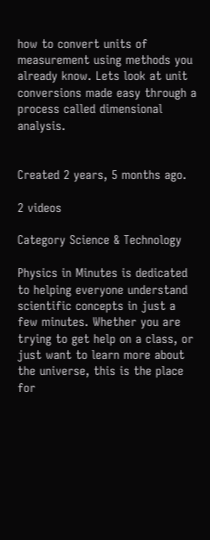how to convert units of measurement using methods you already know. Lets look at unit conversions made easy through a process called dimensional analysis.


Created 2 years, 5 months ago.

2 videos

Category Science & Technology

Physics in Minutes is dedicated to helping everyone understand scientific concepts in just a few minutes. Whether you are trying to get help on a class, or just want to learn more about the universe, this is the place for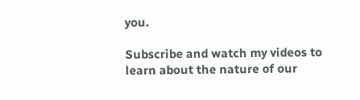you.

Subscribe and watch my videos to learn about the nature of our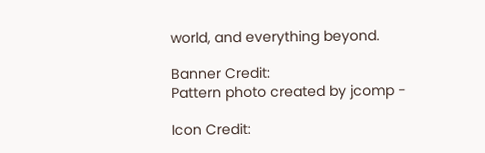world, and everything beyond.

Banner Credit:
Pattern photo created by jcomp -

Icon Credit: